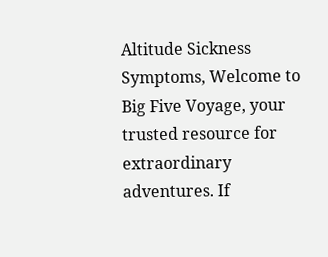Altitude Sickness Symptoms, Welcome to Big Five Voyage, your trusted resource for extraordinary adventures. If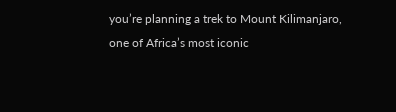you’re planning a trek to Mount Kilimanjaro, one of Africa’s most iconic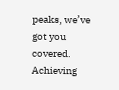peaks, we’ve got you covered. Achieving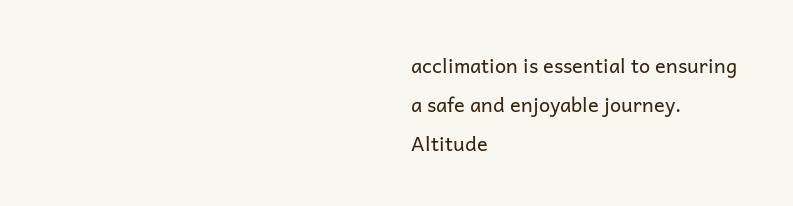acclimation is essential to ensuring a safe and enjoyable journey. Altitude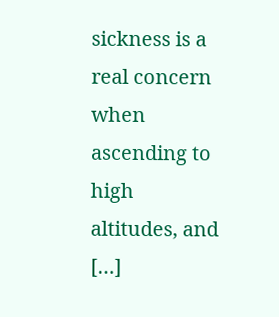sickness is a real concern when ascending to high altitudes, and […]